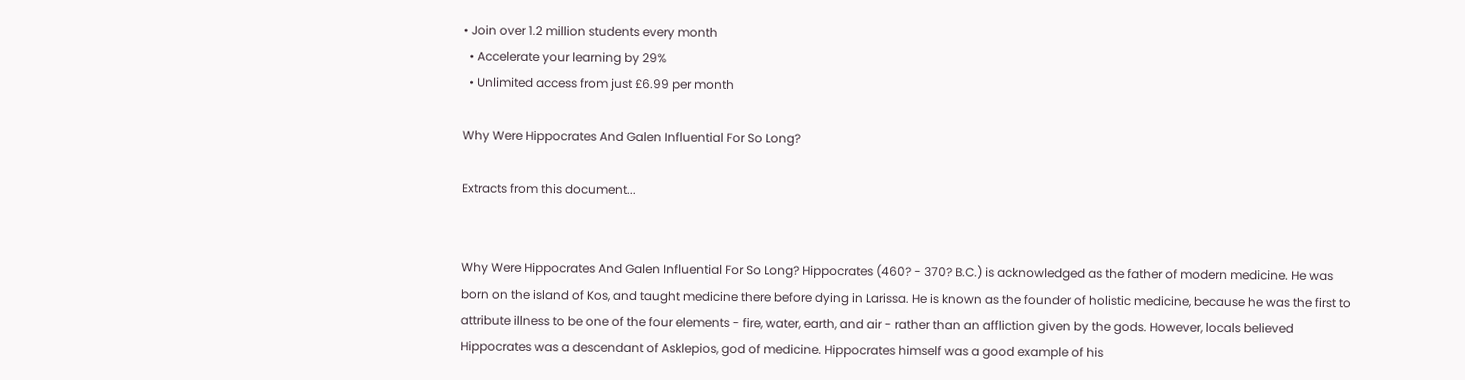• Join over 1.2 million students every month
  • Accelerate your learning by 29%
  • Unlimited access from just £6.99 per month

Why Were Hippocrates And Galen Influential For So Long?

Extracts from this document...


Why Were Hippocrates And Galen Influential For So Long? Hippocrates (460? - 370? B.C.) is acknowledged as the father of modern medicine. He was born on the island of Kos, and taught medicine there before dying in Larissa. He is known as the founder of holistic medicine, because he was the first to attribute illness to be one of the four elements - fire, water, earth, and air - rather than an affliction given by the gods. However, locals believed Hippocrates was a descendant of Asklepios, god of medicine. Hippocrates himself was a good example of his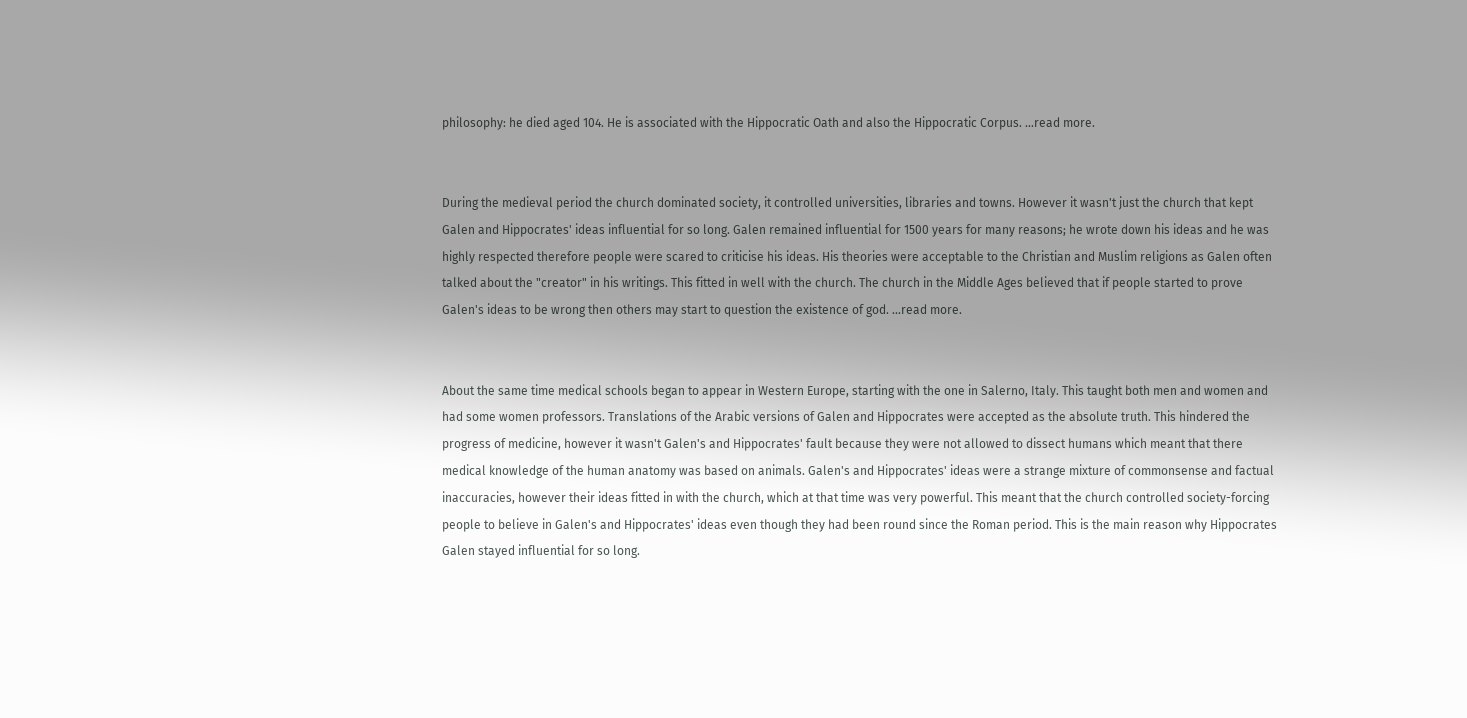philosophy: he died aged 104. He is associated with the Hippocratic Oath and also the Hippocratic Corpus. ...read more.


During the medieval period the church dominated society, it controlled universities, libraries and towns. However it wasn't just the church that kept Galen and Hippocrates' ideas influential for so long. Galen remained influential for 1500 years for many reasons; he wrote down his ideas and he was highly respected therefore people were scared to criticise his ideas. His theories were acceptable to the Christian and Muslim religions as Galen often talked about the "creator" in his writings. This fitted in well with the church. The church in the Middle Ages believed that if people started to prove Galen's ideas to be wrong then others may start to question the existence of god. ...read more.


About the same time medical schools began to appear in Western Europe, starting with the one in Salerno, Italy. This taught both men and women and had some women professors. Translations of the Arabic versions of Galen and Hippocrates were accepted as the absolute truth. This hindered the progress of medicine, however it wasn't Galen's and Hippocrates' fault because they were not allowed to dissect humans which meant that there medical knowledge of the human anatomy was based on animals. Galen's and Hippocrates' ideas were a strange mixture of commonsense and factual inaccuracies, however their ideas fitted in with the church, which at that time was very powerful. This meant that the church controlled society-forcing people to believe in Galen's and Hippocrates' ideas even though they had been round since the Roman period. This is the main reason why Hippocrates Galen stayed influential for so long.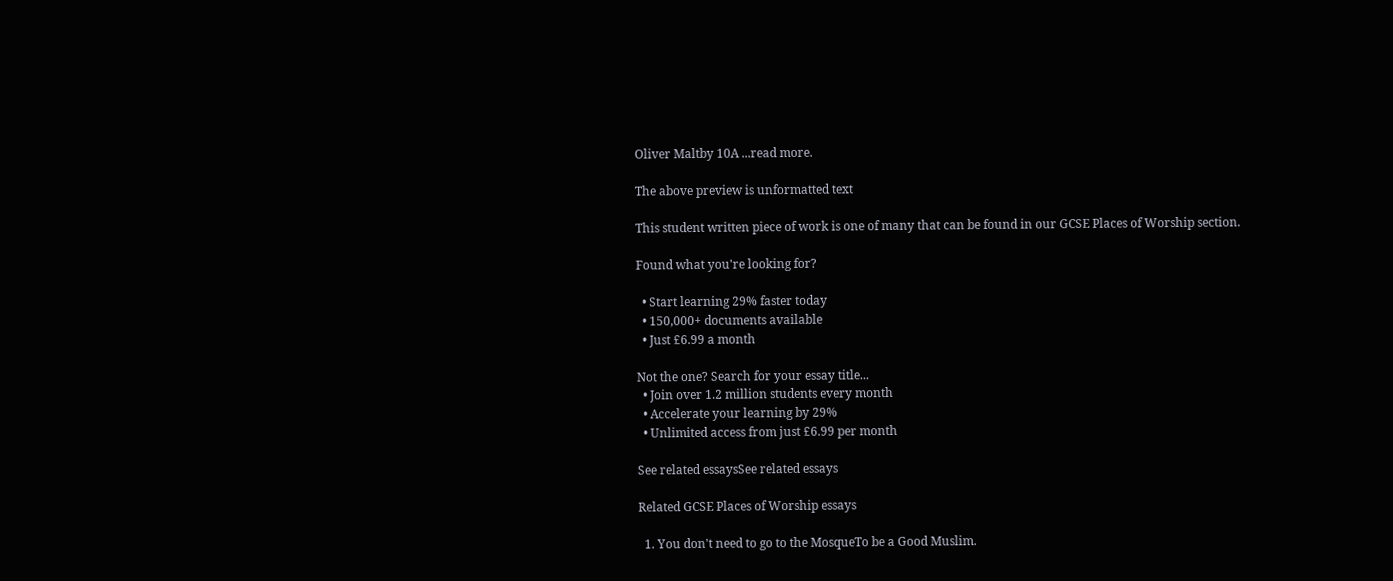Oliver Maltby 10A ...read more.

The above preview is unformatted text

This student written piece of work is one of many that can be found in our GCSE Places of Worship section.

Found what you're looking for?

  • Start learning 29% faster today
  • 150,000+ documents available
  • Just £6.99 a month

Not the one? Search for your essay title...
  • Join over 1.2 million students every month
  • Accelerate your learning by 29%
  • Unlimited access from just £6.99 per month

See related essaysSee related essays

Related GCSE Places of Worship essays

  1. You don't need to go to the MosqueTo be a Good Muslim.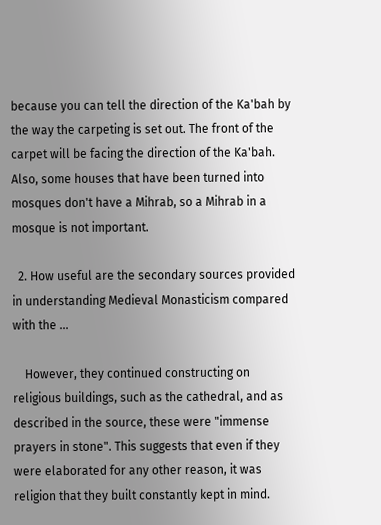because you can tell the direction of the Ka'bah by the way the carpeting is set out. The front of the carpet will be facing the direction of the Ka'bah. Also, some houses that have been turned into mosques don't have a Mihrab, so a Mihrab in a mosque is not important.

  2. How useful are the secondary sources provided in understanding Medieval Monasticism compared with the ...

    However, they continued constructing on religious buildings, such as the cathedral, and as described in the source, these were "immense prayers in stone". This suggests that even if they were elaborated for any other reason, it was religion that they built constantly kept in mind.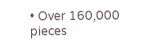• Over 160,000 pieces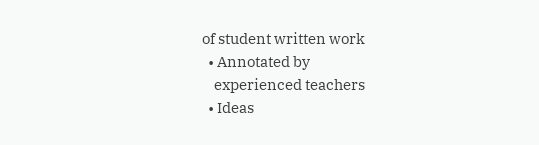of student written work
  • Annotated by
    experienced teachers
  • Ideas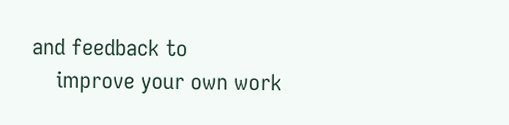and feedback to
    improve your own work